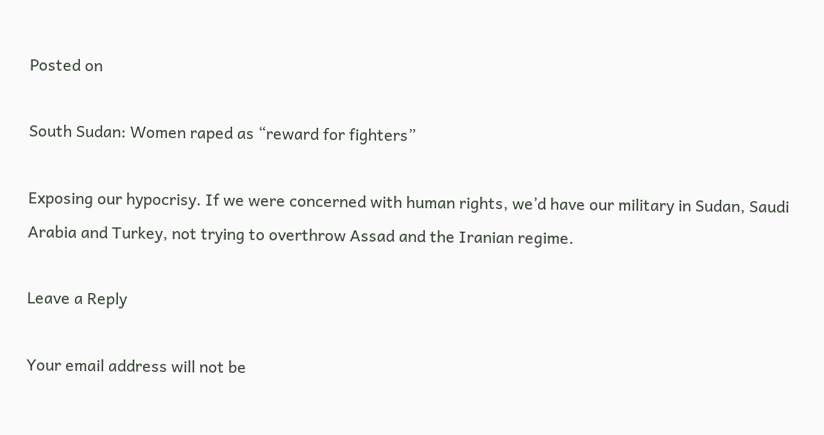Posted on

South Sudan: Women raped as “reward for fighters”

Exposing our hypocrisy. If we were concerned with human rights, we’d have our military in Sudan, Saudi Arabia and Turkey, not trying to overthrow Assad and the Iranian regime.

Leave a Reply

Your email address will not be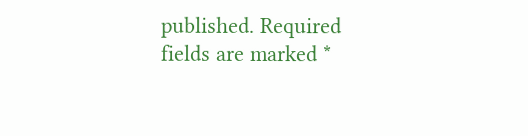published. Required fields are marked *